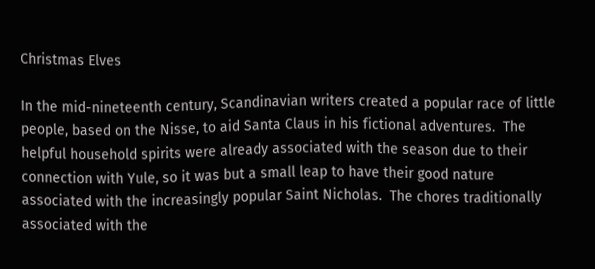Christmas Elves

In the mid-nineteenth century, Scandinavian writers created a popular race of little people, based on the Nisse, to aid Santa Claus in his fictional adventures.  The helpful household spirits were already associated with the season due to their connection with Yule, so it was but a small leap to have their good nature associated with the increasingly popular Saint Nicholas.  The chores traditionally associated with the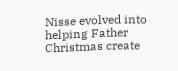Nisse evolved into helping Father Christmas create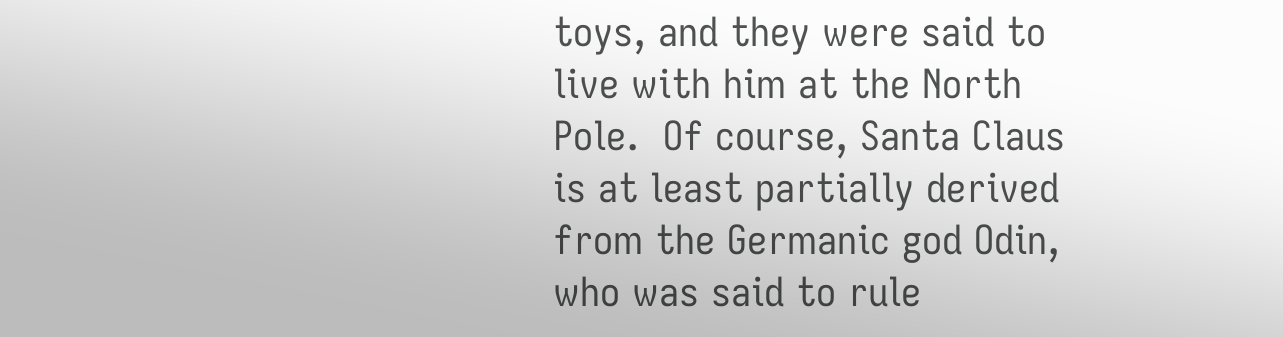toys, and they were said to live with him at the North Pole.  Of course, Santa Claus is at least partially derived from the Germanic god Odin, who was said to rule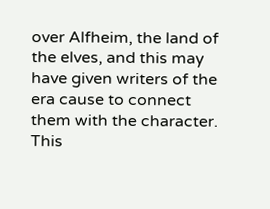over Alfheim, the land of the elves, and this may have given writers of the era cause to connect them with the character.  This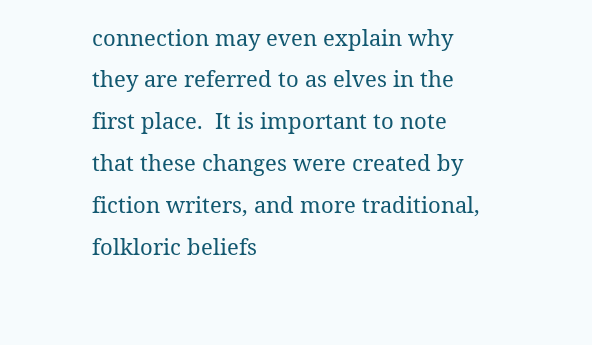connection may even explain why they are referred to as elves in the first place.  It is important to note that these changes were created by fiction writers, and more traditional, folkloric beliefs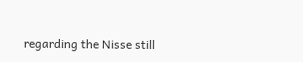regarding the Nisse still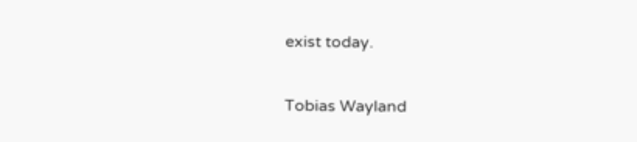exist today.

Tobias Wayland